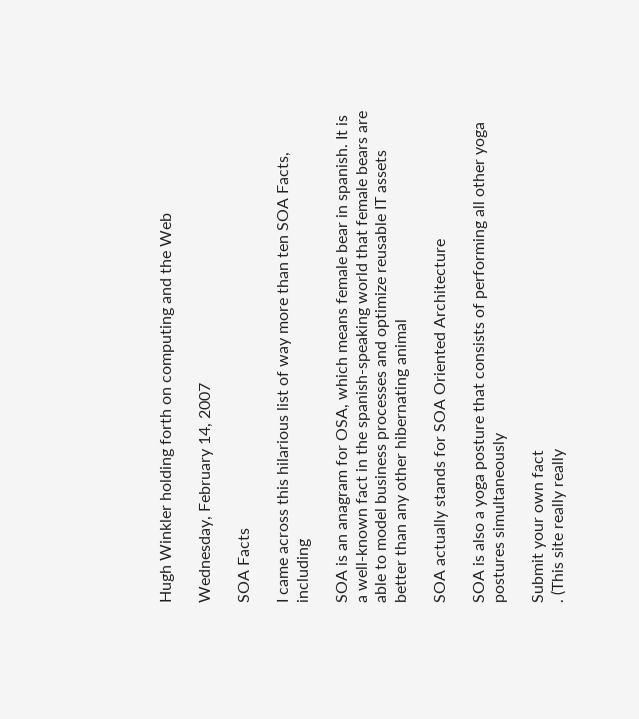Hugh Winkler holding forth on computing and the Web

Wednesday, February 14, 2007

SOA Facts

I came across this hilarious list of way more than ten SOA Facts, including

SOA is an anagram for OSA, which means female bear in spanish. It is a well-known fact in the spanish-speaking world that female bears are able to model business processes and optimize reusable IT assets better than any other hibernating animal

SOA actually stands for SOA Oriented Architecture

SOA is also a yoga posture that consists of performing all other yoga postures simultaneously

Submit your own fact
. (This site really really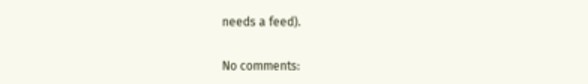needs a feed).

No comments: